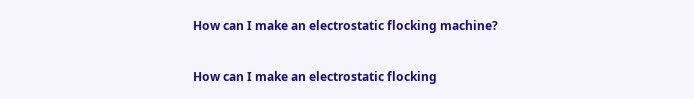How can I make an electrostatic flocking machine?

How can I make an electrostatic flocking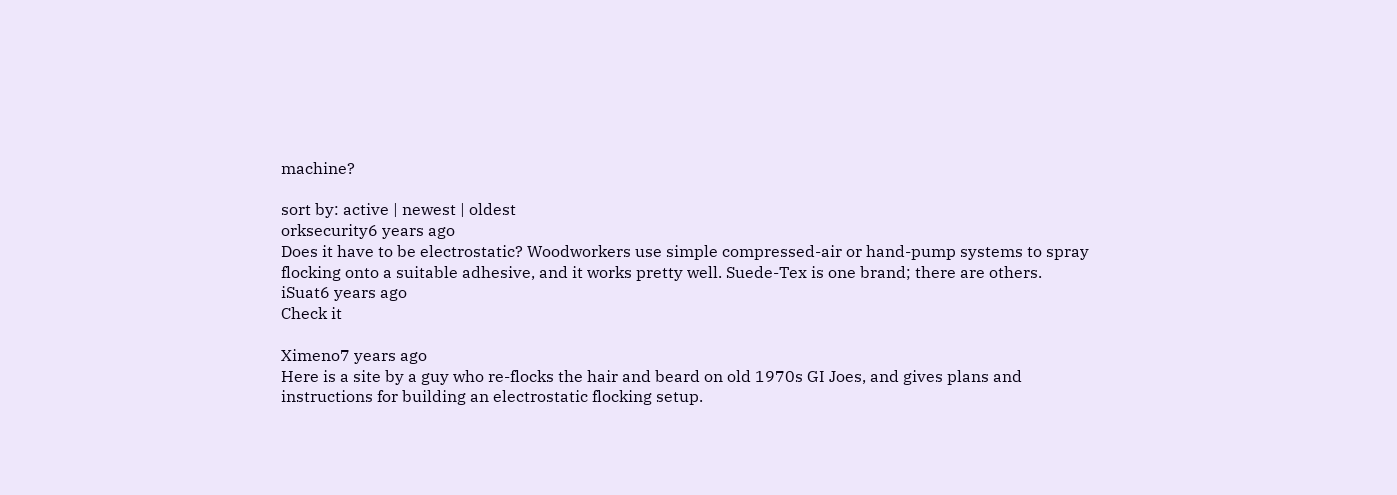machine?

sort by: active | newest | oldest
orksecurity6 years ago
Does it have to be electrostatic? Woodworkers use simple compressed-air or hand-pump systems to spray flocking onto a suitable adhesive, and it works pretty well. Suede-Tex is one brand; there are others.
iSuat6 years ago
Check it

Ximeno7 years ago
Here is a site by a guy who re-flocks the hair and beard on old 1970s GI Joes, and gives plans and instructions for building an electrostatic flocking setup.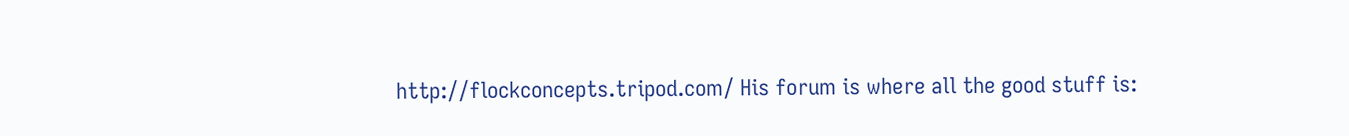http://flockconcepts.tripod.com/ His forum is where all the good stuff is: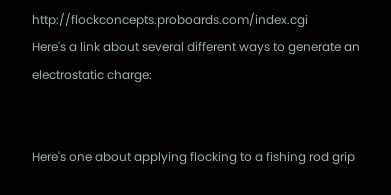http://flockconcepts.proboards.com/index.cgi
Here's a link about several different ways to generate an electrostatic charge:


Here's one about applying flocking to a fishing rod grip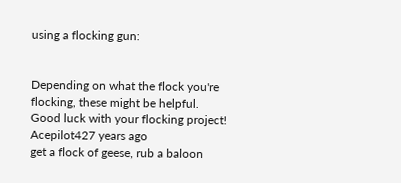using a flocking gun:


Depending on what the flock you're flocking, these might be helpful.
Good luck with your flocking project!
Acepilot427 years ago
get a flock of geese, rub a baloon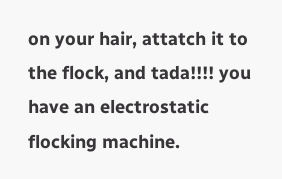on your hair, attatch it to the flock, and tada!!!! you have an electrostatic flocking machine.